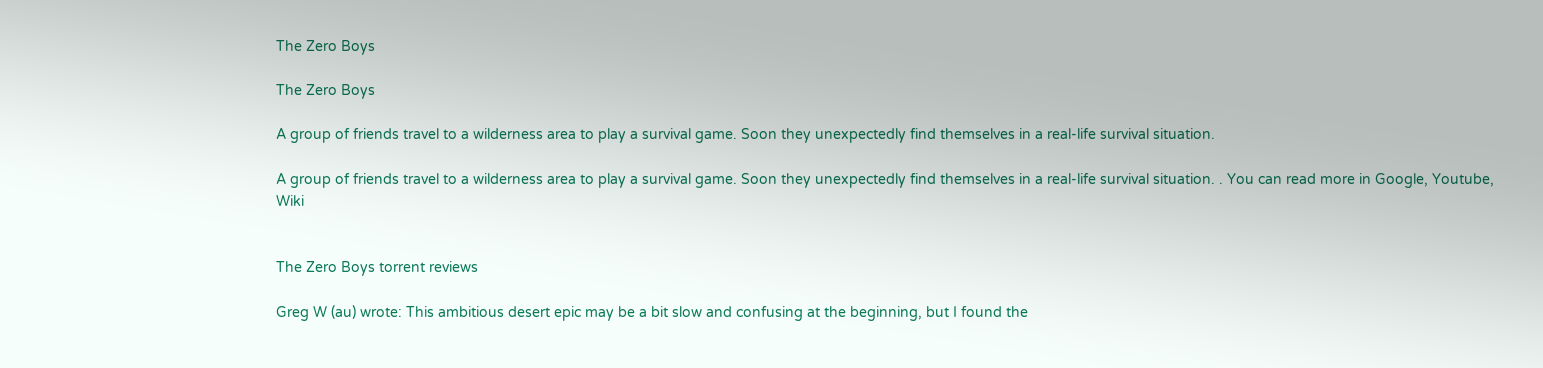The Zero Boys

The Zero Boys

A group of friends travel to a wilderness area to play a survival game. Soon they unexpectedly find themselves in a real-life survival situation.

A group of friends travel to a wilderness area to play a survival game. Soon they unexpectedly find themselves in a real-life survival situation. . You can read more in Google, Youtube, Wiki


The Zero Boys torrent reviews

Greg W (au) wrote: This ambitious desert epic may be a bit slow and confusing at the beginning, but I found the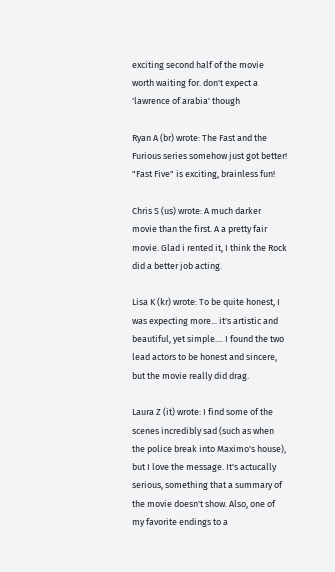exciting second half of the movie worth waiting for. don't expect a 'lawrence of arabia' though

Ryan A (br) wrote: The Fast and the Furious series somehow just got better! "Fast Five" is exciting, brainless fun!

Chris S (us) wrote: A much darker movie than the first. A a pretty fair movie. Glad i rented it, I think the Rock did a better job acting.

Lisa K (kr) wrote: To be quite honest, I was expecting more... it's artistic and beautiful, yet simple.... I found the two lead actors to be honest and sincere, but the movie really did drag.

Laura Z (it) wrote: I find some of the scenes incredibly sad (such as when the police break into Maximo's house), but I love the message. It's actucally serious, something that a summary of the movie doesn't show. Also, one of my favorite endings to a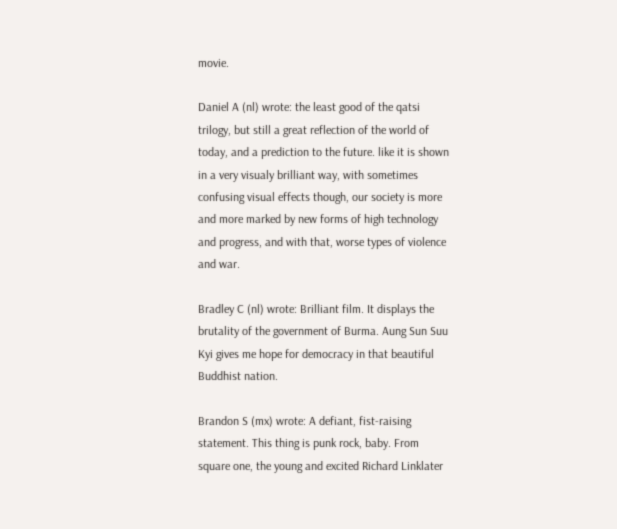movie.

Daniel A (nl) wrote: the least good of the qatsi trilogy, but still a great reflection of the world of today, and a prediction to the future. like it is shown in a very visualy brilliant way, with sometimes confusing visual effects though, our society is more and more marked by new forms of high technology and progress, and with that, worse types of violence and war.

Bradley C (nl) wrote: Brilliant film. It displays the brutality of the government of Burma. Aung Sun Suu Kyi gives me hope for democracy in that beautiful Buddhist nation.

Brandon S (mx) wrote: A defiant, fist-raising statement. This thing is punk rock, baby. From square one, the young and excited Richard Linklater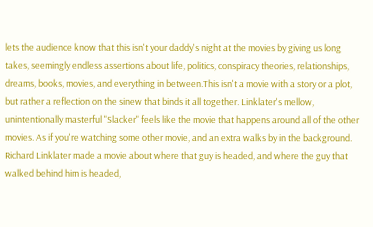lets the audience know that this isn't your daddy's night at the movies by giving us long takes, seemingly endless assertions about life, politics, conspiracy theories, relationships, dreams, books, movies, and everything in between.This isn't a movie with a story or a plot, but rather a reflection on the sinew that binds it all together. Linklater's mellow, unintentionally masterful "Slacker" feels like the movie that happens around all of the other movies. As if you're watching some other movie, and an extra walks by in the background. Richard Linklater made a movie about where that guy is headed, and where the guy that walked behind him is headed,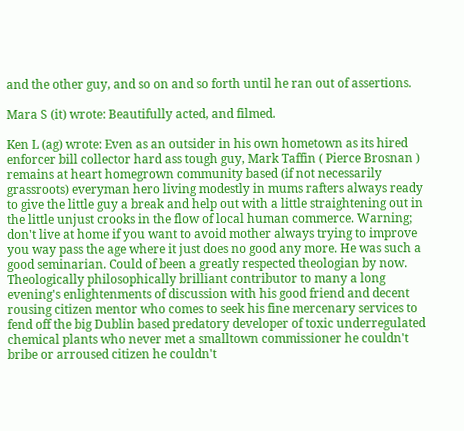and the other guy, and so on and so forth until he ran out of assertions.

Mara S (it) wrote: Beautifully acted, and filmed.

Ken L (ag) wrote: Even as an outsider in his own hometown as its hired enforcer bill collector hard ass tough guy, Mark Taffin ( Pierce Brosnan ) remains at heart homegrown community based (if not necessarily grassroots) everyman hero living modestly in mums rafters always ready to give the little guy a break and help out with a little straightening out in the little unjust crooks in the flow of local human commerce. Warning; don't live at home if you want to avoid mother always trying to improve you way pass the age where it just does no good any more. He was such a good seminarian. Could of been a greatly respected theologian by now. Theologically philosophically brilliant contributor to many a long evening's enlightenments of discussion with his good friend and decent rousing citizen mentor who comes to seek his fine mercenary services to fend off the big Dublin based predatory developer of toxic underregulated chemical plants who never met a smalltown commissioner he couldn't bribe or arroused citizen he couldn't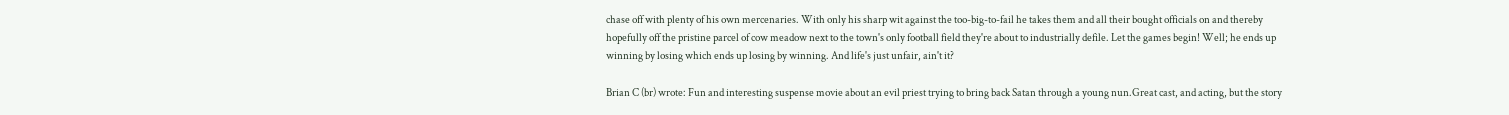chase off with plenty of his own mercenaries. With only his sharp wit against the too-big-to-fail he takes them and all their bought officials on and thereby hopefully off the pristine parcel of cow meadow next to the town's only football field they're about to industrially defile. Let the games begin! Well; he ends up winning by losing which ends up losing by winning. And life's just unfair, ain't it?

Brian C (br) wrote: Fun and interesting suspense movie about an evil priest trying to bring back Satan through a young nun.Great cast, and acting, but the story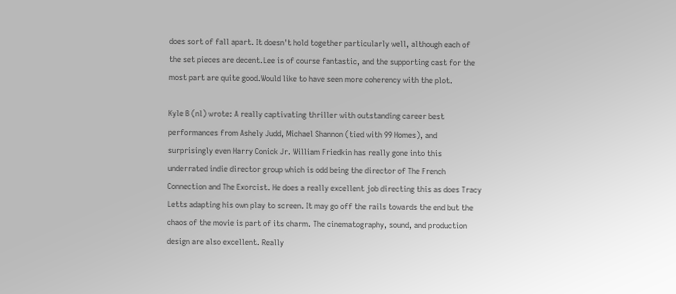does sort of fall apart. It doesn't hold together particularly well, although each of the set pieces are decent.Lee is of course fantastic, and the supporting cast for the most part are quite good.Would like to have seen more coherency with the plot.

Kyle B (nl) wrote: A really captivating thriller with outstanding career best performances from Ashely Judd, Michael Shannon (tied with 99 Homes), and surprisingly even Harry Conick Jr. William Friedkin has really gone into this underrated indie director group which is odd being the director of The French Connection and The Exorcist. He does a really excellent job directing this as does Tracy Letts adapting his own play to screen. It may go off the rails towards the end but the chaos of the movie is part of its charm. The cinematography, sound, and production design are also excellent. Really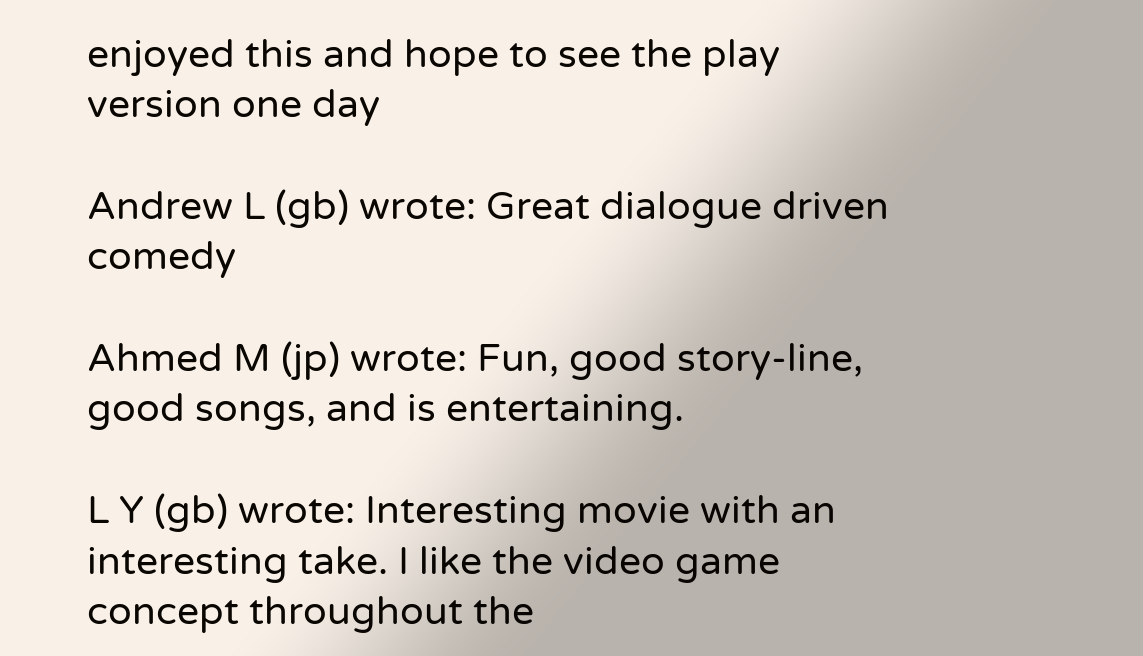enjoyed this and hope to see the play version one day

Andrew L (gb) wrote: Great dialogue driven comedy

Ahmed M (jp) wrote: Fun, good story-line, good songs, and is entertaining.

L Y (gb) wrote: Interesting movie with an interesting take. I like the video game concept throughout the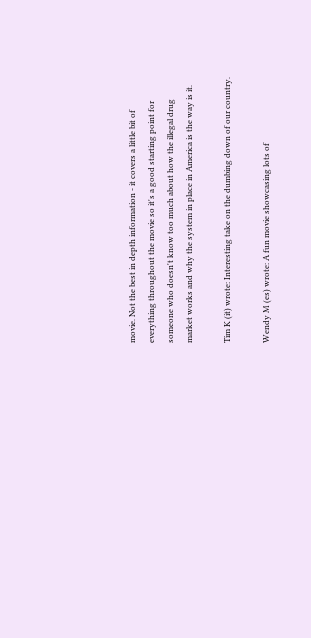movie. Not the best in depth information - it covers a little bit of everything throughout the movie so it's a good starting point for someone who doesn't know too much about how the illegal drug market works and why the system in place in America is the way is it.

Tim K (it) wrote: Interesting take on the dumbing down of our country.

Wendy M (es) wrote: A fun movie showcasing lots of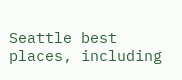Seattle best places, including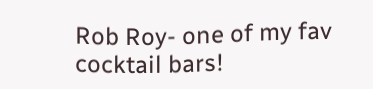Rob Roy- one of my fav cocktail bars!